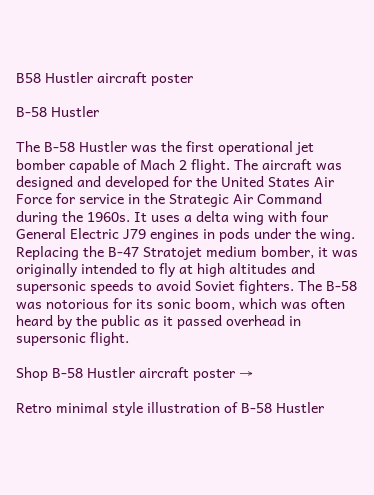B58 Hustler aircraft poster

B-58 Hustler

The B-58 Hustler was the first operational jet bomber capable of Mach 2 flight. The aircraft was designed and developed for the United States Air Force for service in the Strategic Air Command during the 1960s. It uses a delta wing with four General Electric J79 engines in pods under the wing. Replacing the B-47 Stratojet medium bomber, it was originally intended to fly at high altitudes and supersonic speeds to avoid Soviet fighters. The B-58 was notorious for its sonic boom, which was often heard by the public as it passed overhead in supersonic flight.

Shop B-58 Hustler aircraft poster →

Retro minimal style illustration of B-58 Hustler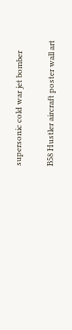supersonic cold war jet bomber

B58 Hustler aircraft poster wall art